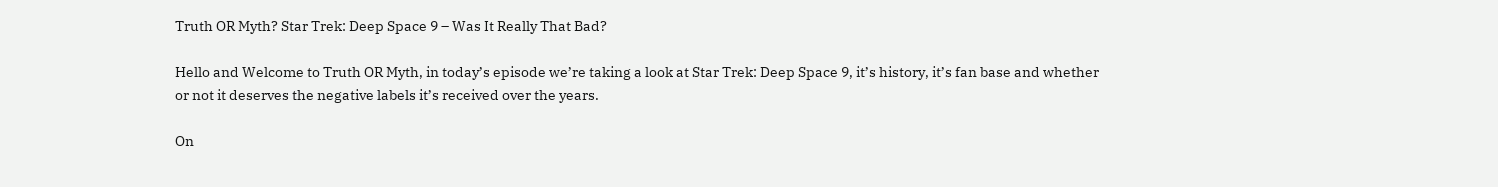Truth OR Myth? Star Trek: Deep Space 9 – Was It Really That Bad?

Hello and Welcome to Truth OR Myth, in today’s episode we’re taking a look at Star Trek: Deep Space 9, it’s history, it’s fan base and whether or not it deserves the negative labels it’s received over the years.

On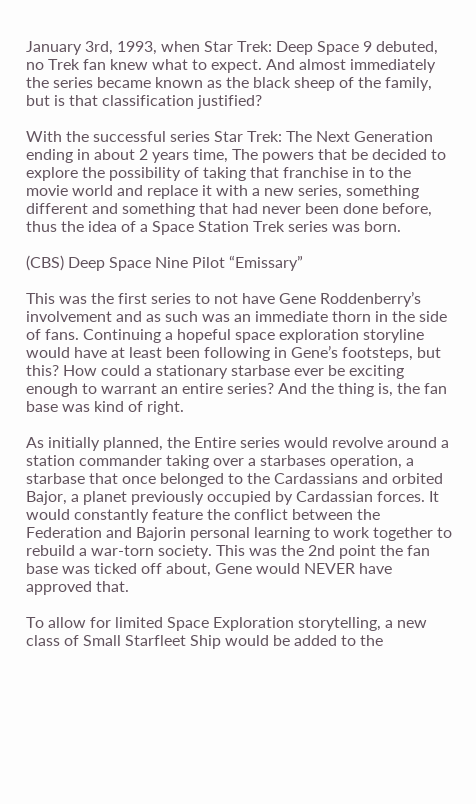January 3rd, 1993, when Star Trek: Deep Space 9 debuted, no Trek fan knew what to expect. And almost immediately the series became known as the black sheep of the family, but is that classification justified?

With the successful series Star Trek: The Next Generation ending in about 2 years time, The powers that be decided to explore the possibility of taking that franchise in to the movie world and replace it with a new series, something different and something that had never been done before, thus the idea of a Space Station Trek series was born.

(CBS) Deep Space Nine Pilot “Emissary”

This was the first series to not have Gene Roddenberry’s involvement and as such was an immediate thorn in the side of fans. Continuing a hopeful space exploration storyline would have at least been following in Gene’s footsteps, but this? How could a stationary starbase ever be exciting enough to warrant an entire series? And the thing is, the fan base was kind of right.

As initially planned, the Entire series would revolve around a station commander taking over a starbases operation, a starbase that once belonged to the Cardassians and orbited Bajor, a planet previously occupied by Cardassian forces. It would constantly feature the conflict between the Federation and Bajorin personal learning to work together to rebuild a war-torn society. This was the 2nd point the fan base was ticked off about, Gene would NEVER have approved that.

To allow for limited Space Exploration storytelling, a new class of Small Starfleet Ship would be added to the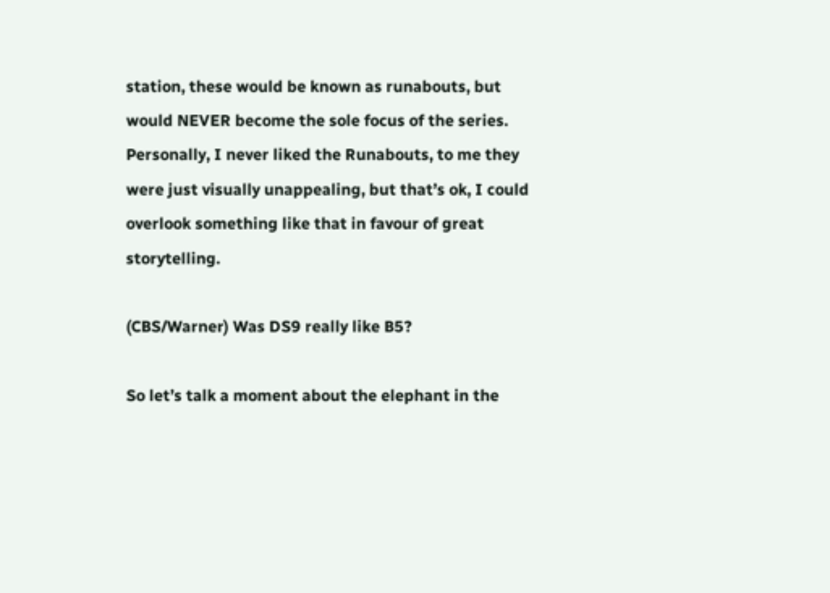station, these would be known as runabouts, but would NEVER become the sole focus of the series. Personally, I never liked the Runabouts, to me they were just visually unappealing, but that’s ok, I could overlook something like that in favour of great storytelling.

(CBS/Warner) Was DS9 really like B5?

So let’s talk a moment about the elephant in the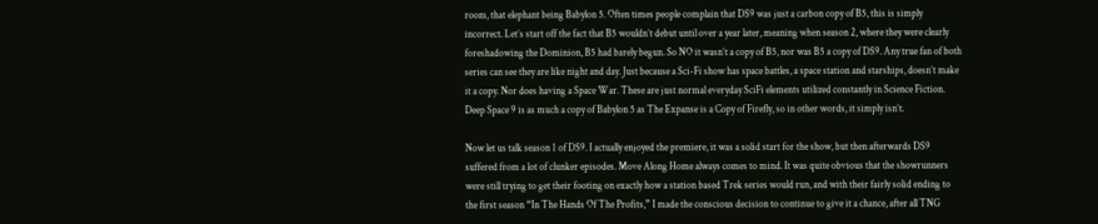room, that elephant being Babylon 5. Often times people complain that DS9 was just a carbon copy of B5, this is simply incorrect. Let’s start off the fact that B5 wouldn’t debut until over a year later, meaning when season 2, where they were clearly foreshadowing the Dominion, B5 had barely begun. So NO it wasn’t a copy of B5, nor was B5 a copy of DS9. Any true fan of both series can see they are like night and day. Just because a Sci-Fi show has space battles, a space station and starships, doesn’t make it a copy. Nor does having a Space War. These are just normal everyday SciFi elements utilized constantly in Science Fiction. Deep Space 9 is as much a copy of Babylon 5 as The Expanse is a Copy of Firefly, so in other words, it simply isn’t.

Now let us talk season 1 of DS9. I actually enjoyed the premiere, it was a solid start for the show, but then afterwards DS9 suffered from a lot of clunker episodes. Move Along Home always comes to mind. It was quite obvious that the showrunners were still trying to get their footing on exactly how a station based Trek series would run, and with their fairly solid ending to the first season “In The Hands Of The Profits,” I made the conscious decision to continue to give it a chance, after all TNG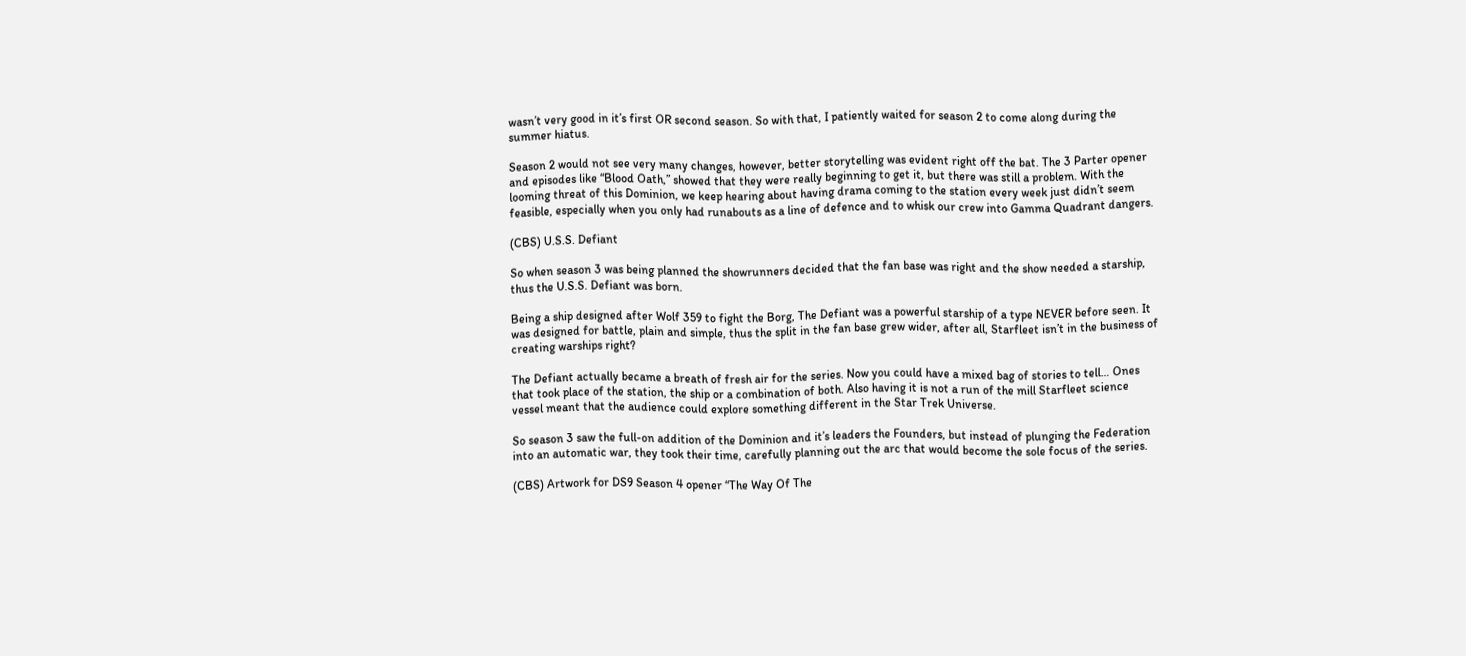wasn’t very good in it’s first OR second season. So with that, I patiently waited for season 2 to come along during the summer hiatus.

Season 2 would not see very many changes, however, better storytelling was evident right off the bat. The 3 Parter opener and episodes like “Blood Oath,” showed that they were really beginning to get it, but there was still a problem. With the looming threat of this Dominion, we keep hearing about having drama coming to the station every week just didn’t seem feasible, especially when you only had runabouts as a line of defence and to whisk our crew into Gamma Quadrant dangers.

(CBS) U.S.S. Defiant

So when season 3 was being planned the showrunners decided that the fan base was right and the show needed a starship, thus the U.S.S. Defiant was born.

Being a ship designed after Wolf 359 to fight the Borg, The Defiant was a powerful starship of a type NEVER before seen. It was designed for battle, plain and simple, thus the split in the fan base grew wider, after all, Starfleet isn’t in the business of creating warships right?

The Defiant actually became a breath of fresh air for the series. Now you could have a mixed bag of stories to tell… Ones that took place of the station, the ship or a combination of both. Also having it is not a run of the mill Starfleet science vessel meant that the audience could explore something different in the Star Trek Universe.

So season 3 saw the full-on addition of the Dominion and it’s leaders the Founders, but instead of plunging the Federation into an automatic war, they took their time, carefully planning out the arc that would become the sole focus of the series.

(CBS) Artwork for DS9 Season 4 opener “The Way Of The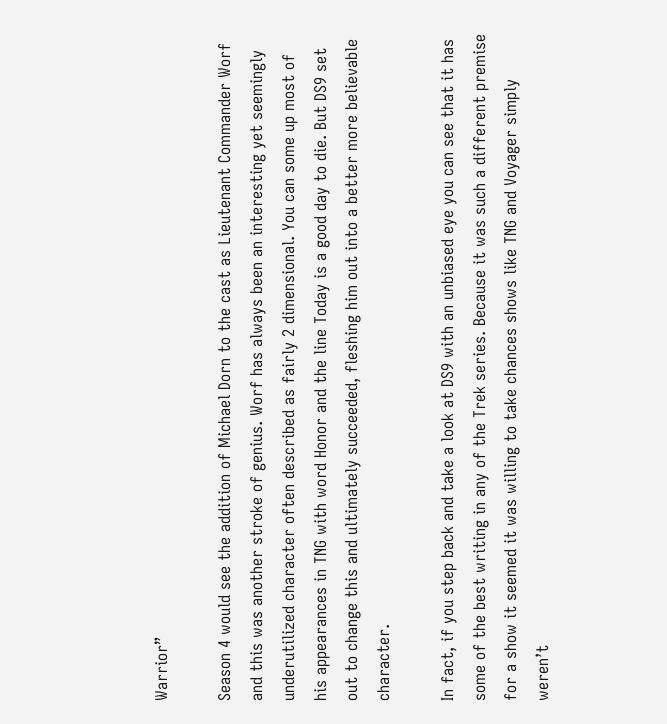Warrior”

Season 4 would see the addition of Michael Dorn to the cast as Lieutenant Commander Worf and this was another stroke of genius. Worf has always been an interesting yet seemingly underutilized character often described as fairly 2 dimensional. You can some up most of his appearances in TNG with word Honor and the line Today is a good day to die. But DS9 set out to change this and ultimately succeeded, fleshing him out into a better more believable character.

In fact, if you step back and take a look at DS9 with an unbiased eye you can see that it has some of the best writing in any of the Trek series. Because it was such a different premise for a show it seemed it was willing to take chances shows like TNG and Voyager simply weren’t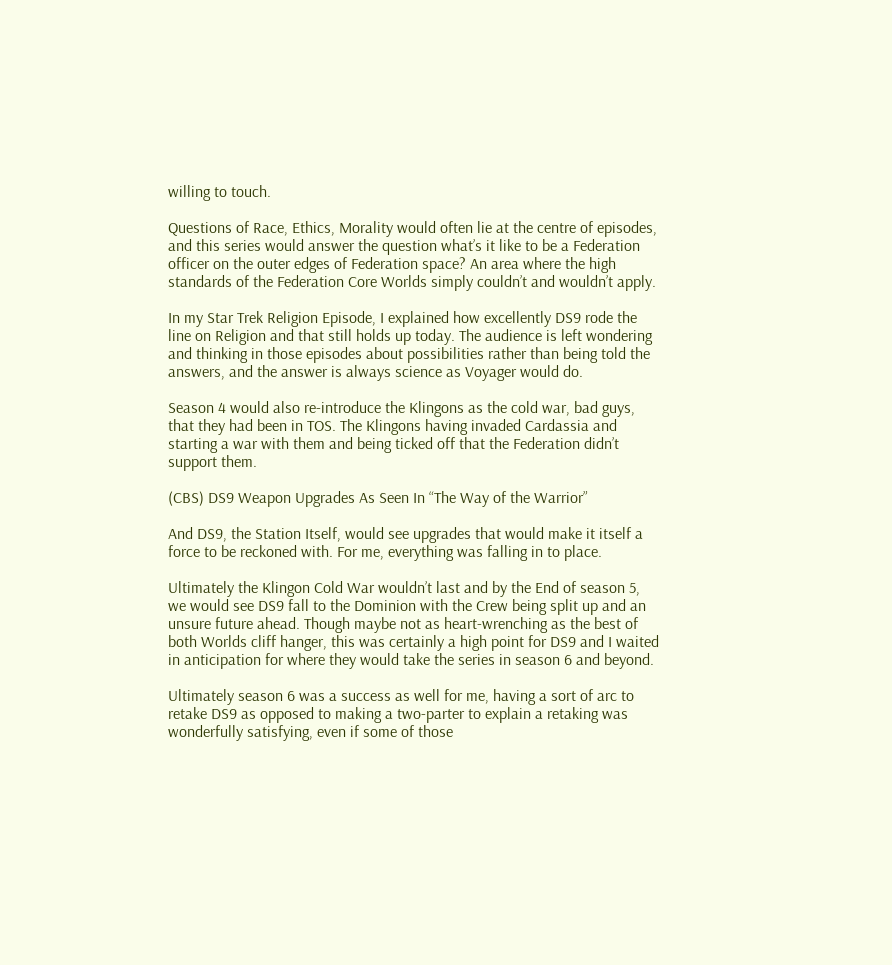willing to touch.

Questions of Race, Ethics, Morality would often lie at the centre of episodes, and this series would answer the question what’s it like to be a Federation officer on the outer edges of Federation space? An area where the high standards of the Federation Core Worlds simply couldn’t and wouldn’t apply.

In my Star Trek Religion Episode, I explained how excellently DS9 rode the line on Religion and that still holds up today. The audience is left wondering and thinking in those episodes about possibilities rather than being told the answers, and the answer is always science as Voyager would do.

Season 4 would also re-introduce the Klingons as the cold war, bad guys, that they had been in TOS. The Klingons having invaded Cardassia and starting a war with them and being ticked off that the Federation didn’t support them.

(CBS) DS9 Weapon Upgrades As Seen In “The Way of the Warrior”

And DS9, the Station Itself, would see upgrades that would make it itself a force to be reckoned with. For me, everything was falling in to place.

Ultimately the Klingon Cold War wouldn’t last and by the End of season 5, we would see DS9 fall to the Dominion with the Crew being split up and an unsure future ahead. Though maybe not as heart-wrenching as the best of both Worlds cliff hanger, this was certainly a high point for DS9 and I waited in anticipation for where they would take the series in season 6 and beyond.

Ultimately season 6 was a success as well for me, having a sort of arc to retake DS9 as opposed to making a two-parter to explain a retaking was wonderfully satisfying, even if some of those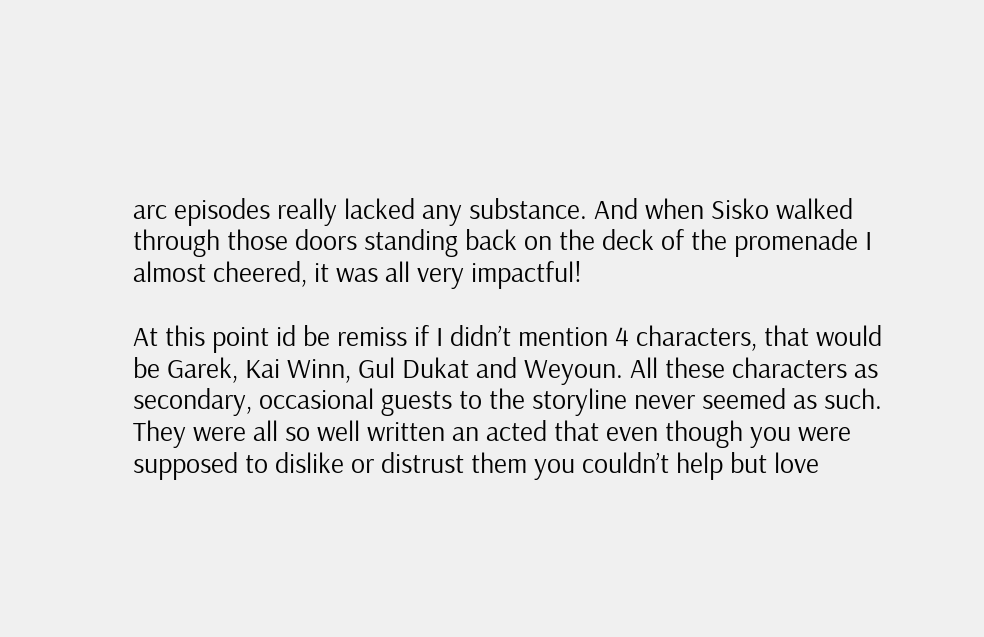arc episodes really lacked any substance. And when Sisko walked through those doors standing back on the deck of the promenade I almost cheered, it was all very impactful!

At this point id be remiss if I didn’t mention 4 characters, that would be Garek, Kai Winn, Gul Dukat and Weyoun. All these characters as secondary, occasional guests to the storyline never seemed as such. They were all so well written an acted that even though you were supposed to dislike or distrust them you couldn’t help but love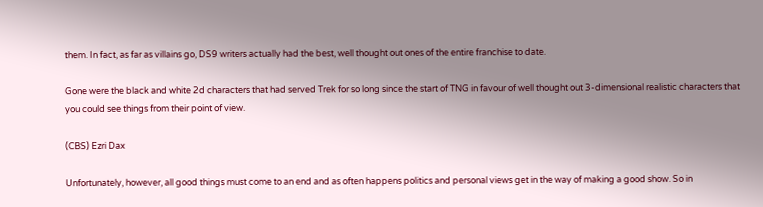them. In fact, as far as villains go, DS9 writers actually had the best, well thought out ones of the entire franchise to date.

Gone were the black and white 2d characters that had served Trek for so long since the start of TNG in favour of well thought out 3-dimensional realistic characters that you could see things from their point of view.

(CBS) Ezri Dax

Unfortunately, however, all good things must come to an end and as often happens politics and personal views get in the way of making a good show. So in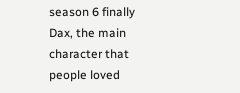season 6 finally Dax, the main character that people loved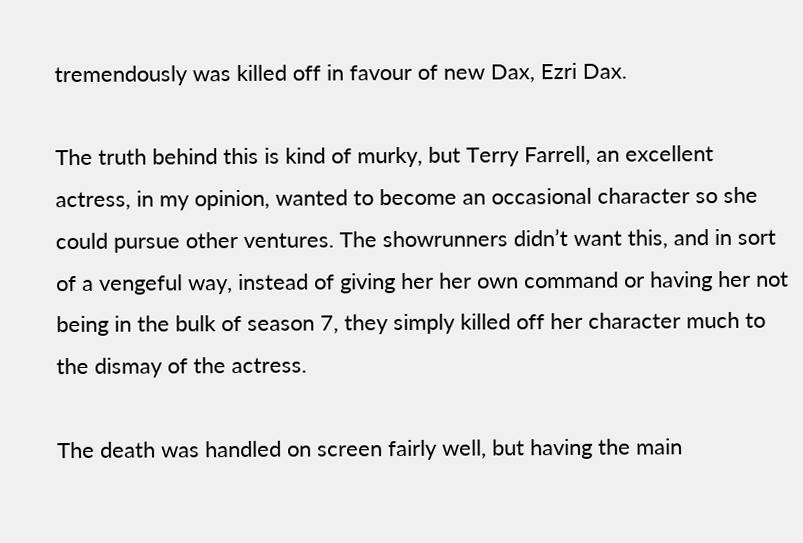tremendously was killed off in favour of new Dax, Ezri Dax.

The truth behind this is kind of murky, but Terry Farrell, an excellent actress, in my opinion, wanted to become an occasional character so she could pursue other ventures. The showrunners didn’t want this, and in sort of a vengeful way, instead of giving her her own command or having her not being in the bulk of season 7, they simply killed off her character much to the dismay of the actress.

The death was handled on screen fairly well, but having the main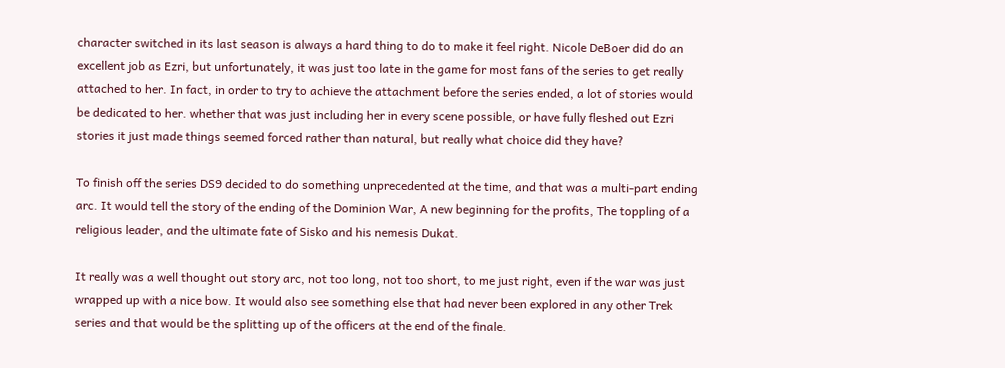character switched in its last season is always a hard thing to do to make it feel right. Nicole DeBoer did do an excellent job as Ezri, but unfortunately, it was just too late in the game for most fans of the series to get really attached to her. In fact, in order to try to achieve the attachment before the series ended, a lot of stories would be dedicated to her. whether that was just including her in every scene possible, or have fully fleshed out Ezri stories it just made things seemed forced rather than natural, but really what choice did they have?

To finish off the series DS9 decided to do something unprecedented at the time, and that was a multi-part ending arc. It would tell the story of the ending of the Dominion War, A new beginning for the profits, The toppling of a religious leader, and the ultimate fate of Sisko and his nemesis Dukat.

It really was a well thought out story arc, not too long, not too short, to me just right, even if the war was just wrapped up with a nice bow. It would also see something else that had never been explored in any other Trek series and that would be the splitting up of the officers at the end of the finale.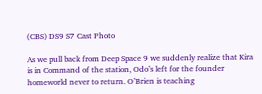(CBS) DS9 S7 Cast Photo

As we pull back from Deep Space 9 we suddenly realize that Kira is in Command of the station, Odo’s left for the founder homeworld never to return. O’Brien is teaching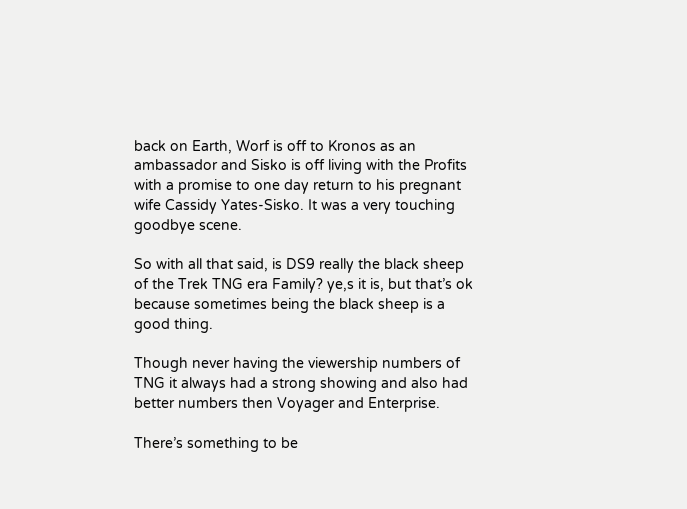back on Earth, Worf is off to Kronos as an ambassador and Sisko is off living with the Profits with a promise to one day return to his pregnant wife Cassidy Yates-Sisko. It was a very touching goodbye scene.

So with all that said, is DS9 really the black sheep of the Trek TNG era Family? ye,s it is, but that’s ok because sometimes being the black sheep is a good thing.

Though never having the viewership numbers of TNG it always had a strong showing and also had better numbers then Voyager and Enterprise.

There’s something to be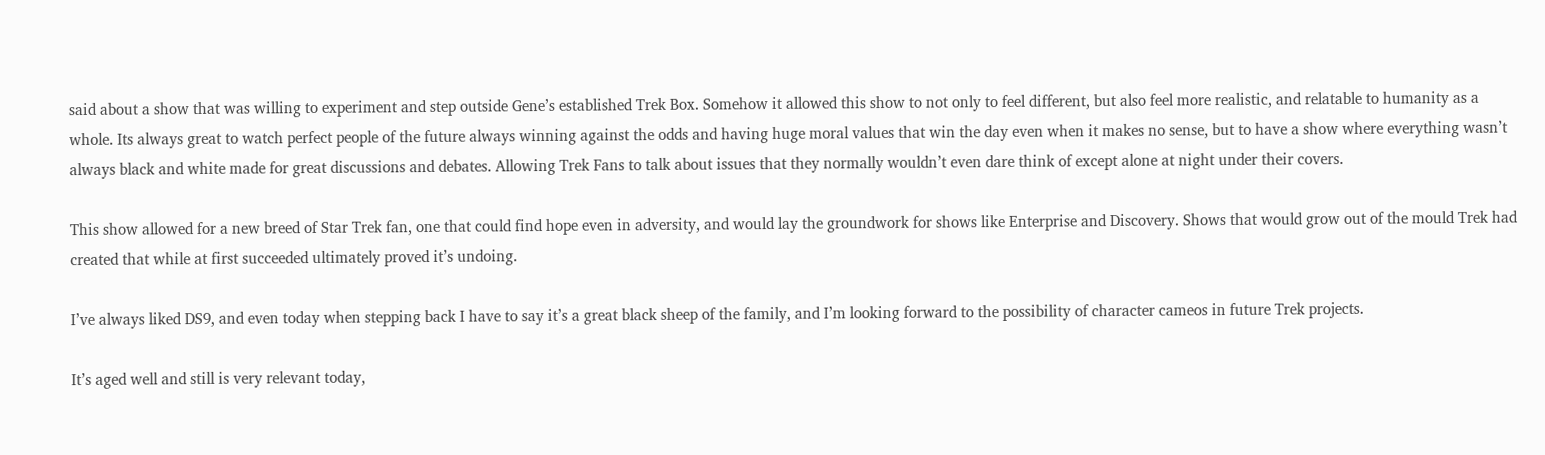said about a show that was willing to experiment and step outside Gene’s established Trek Box. Somehow it allowed this show to not only to feel different, but also feel more realistic, and relatable to humanity as a whole. Its always great to watch perfect people of the future always winning against the odds and having huge moral values that win the day even when it makes no sense, but to have a show where everything wasn’t always black and white made for great discussions and debates. Allowing Trek Fans to talk about issues that they normally wouldn’t even dare think of except alone at night under their covers.

This show allowed for a new breed of Star Trek fan, one that could find hope even in adversity, and would lay the groundwork for shows like Enterprise and Discovery. Shows that would grow out of the mould Trek had created that while at first succeeded ultimately proved it’s undoing.

I’ve always liked DS9, and even today when stepping back I have to say it’s a great black sheep of the family, and I’m looking forward to the possibility of character cameos in future Trek projects.

It’s aged well and still is very relevant today,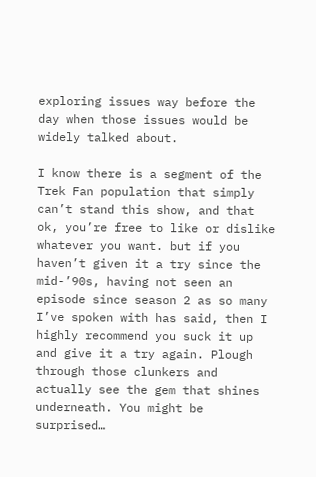exploring issues way before the day when those issues would be widely talked about.

I know there is a segment of the Trek Fan population that simply can’t stand this show, and that ok, you’re free to like or dislike whatever you want. but if you haven’t given it a try since the mid-’90s, having not seen an episode since season 2 as so many I’ve spoken with has said, then I highly recommend you suck it up and give it a try again. Plough through those clunkers and actually see the gem that shines underneath. You might be surprised…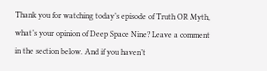Thank you for watching today’s episode of Truth OR Myth, what’s your opinion of Deep Space Nine? Leave a comment in the section below. And if you haven’t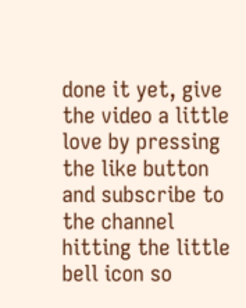done it yet, give the video a little love by pressing the like button and subscribe to the channel hitting the little bell icon so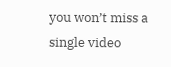you won’t miss a single video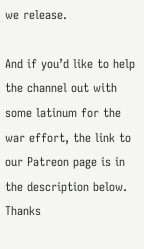we release.

And if you’d like to help the channel out with some latinum for the war effort, the link to our Patreon page is in the description below. Thanks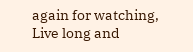again for watching, Live long and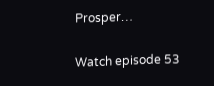Prosper…

Watch episode 53